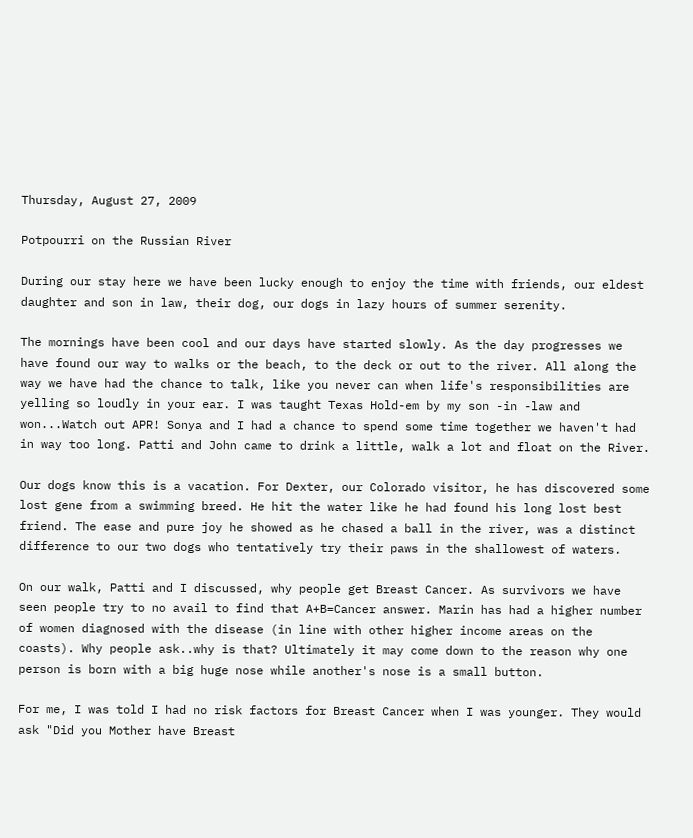Thursday, August 27, 2009

Potpourri on the Russian River

During our stay here we have been lucky enough to enjoy the time with friends, our eldest daughter and son in law, their dog, our dogs in lazy hours of summer serenity.

The mornings have been cool and our days have started slowly. As the day progresses we have found our way to walks or the beach, to the deck or out to the river. All along the way we have had the chance to talk, like you never can when life's responsibilities are yelling so loudly in your ear. I was taught Texas Hold-em by my son -in -law and won...Watch out APR! Sonya and I had a chance to spend some time together we haven't had in way too long. Patti and John came to drink a little, walk a lot and float on the River.

Our dogs know this is a vacation. For Dexter, our Colorado visitor, he has discovered some lost gene from a swimming breed. He hit the water like he had found his long lost best friend. The ease and pure joy he showed as he chased a ball in the river, was a distinct difference to our two dogs who tentatively try their paws in the shallowest of waters.

On our walk, Patti and I discussed, why people get Breast Cancer. As survivors we have seen people try to no avail to find that A+B=Cancer answer. Marin has had a higher number of women diagnosed with the disease (in line with other higher income areas on the coasts). Why people ask..why is that? Ultimately it may come down to the reason why one person is born with a big huge nose while another's nose is a small button.

For me, I was told I had no risk factors for Breast Cancer when I was younger. They would ask "Did you Mother have Breast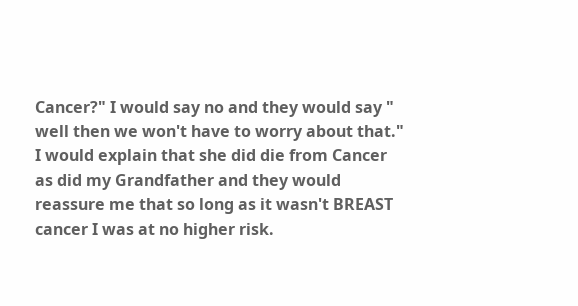Cancer?" I would say no and they would say " well then we won't have to worry about that." I would explain that she did die from Cancer as did my Grandfather and they would reassure me that so long as it wasn't BREAST cancer I was at no higher risk.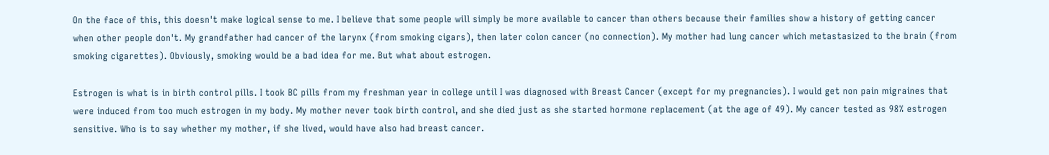On the face of this, this doesn't make logical sense to me. I believe that some people will simply be more available to cancer than others because their families show a history of getting cancer when other people don't. My grandfather had cancer of the larynx (from smoking cigars), then later colon cancer (no connection). My mother had lung cancer which metastasized to the brain (from smoking cigarettes). Obviously, smoking would be a bad idea for me. But what about estrogen.

Estrogen is what is in birth control pills. I took BC pills from my freshman year in college until I was diagnosed with Breast Cancer (except for my pregnancies). I would get non pain migraines that were induced from too much estrogen in my body. My mother never took birth control, and she died just as she started hormone replacement (at the age of 49). My cancer tested as 98% estrogen sensitive. Who is to say whether my mother, if she lived, would have also had breast cancer.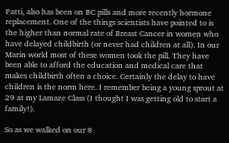Patti, also has been on BC pills and more recently hormone replacement. One of the things scientists have pointed to is the higher than normal rate of Breast Cancer in women who have delayed childbirth (or never had children at all). In our Marin world most of these women took the pill. They have been able to afford the education and medical care that makes childbirth often a choice. Certainly the delay to have children is the norm here. I remember being a young sprout at 29 at my Lamaze Class (I thought I was getting old to start a family!).

So as we walked on our 8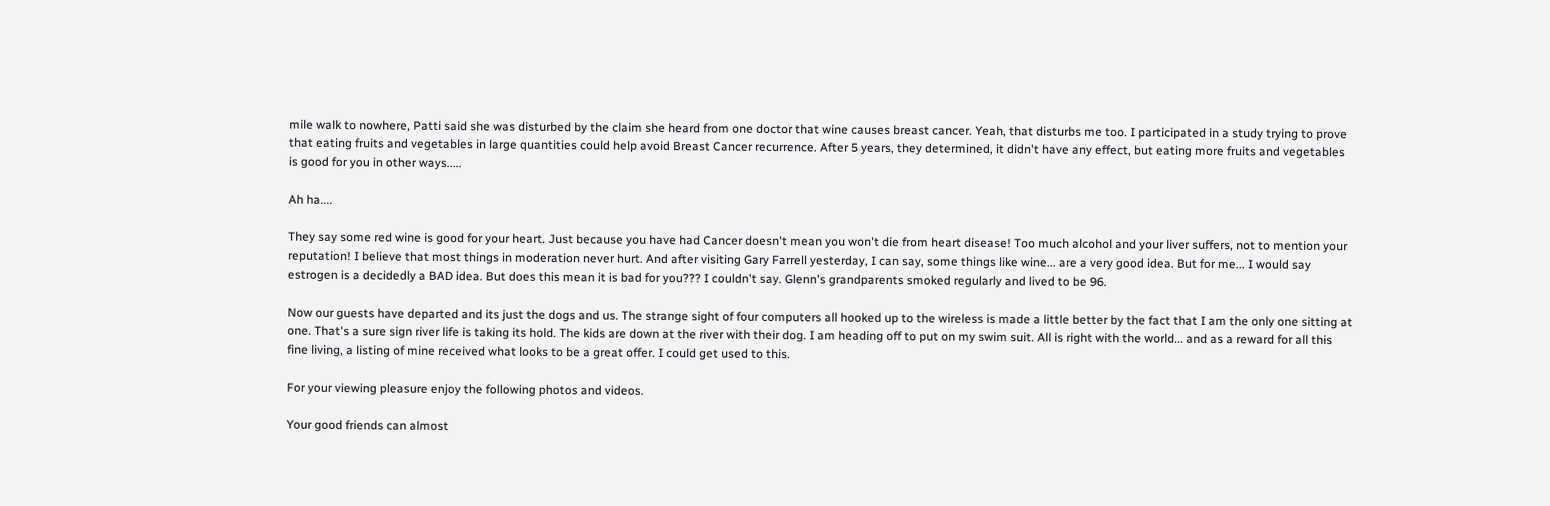mile walk to nowhere, Patti said she was disturbed by the claim she heard from one doctor that wine causes breast cancer. Yeah, that disturbs me too. I participated in a study trying to prove that eating fruits and vegetables in large quantities could help avoid Breast Cancer recurrence. After 5 years, they determined, it didn't have any effect, but eating more fruits and vegetables is good for you in other ways.....

Ah ha....

They say some red wine is good for your heart. Just because you have had Cancer doesn't mean you won't die from heart disease! Too much alcohol and your liver suffers, not to mention your reputation! I believe that most things in moderation never hurt. And after visiting Gary Farrell yesterday, I can say, some things like wine... are a very good idea. But for me... I would say estrogen is a decidedly a BAD idea. But does this mean it is bad for you??? I couldn't say. Glenn's grandparents smoked regularly and lived to be 96.

Now our guests have departed and its just the dogs and us. The strange sight of four computers all hooked up to the wireless is made a little better by the fact that I am the only one sitting at one. That's a sure sign river life is taking its hold. The kids are down at the river with their dog. I am heading off to put on my swim suit. All is right with the world... and as a reward for all this fine living, a listing of mine received what looks to be a great offer. I could get used to this.

For your viewing pleasure enjoy the following photos and videos.

Your good friends can almost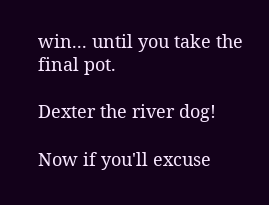win... until you take the final pot.

Dexter the river dog!

Now if you'll excuse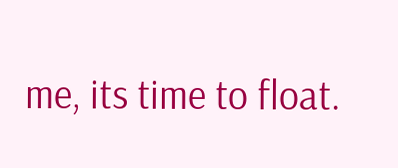me, its time to float.